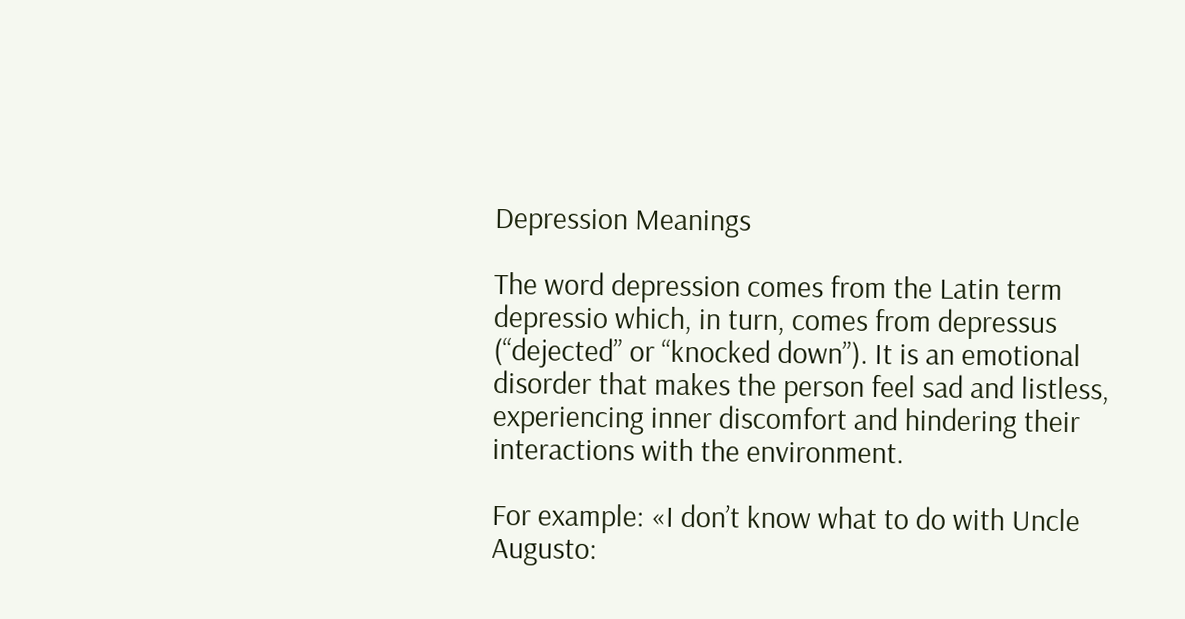Depression Meanings

The word depression comes from the Latin term depressio which, in turn, comes from depressus (“dejected” or “knocked down”). It is an emotional disorder that makes the person feel sad and listless, experiencing inner discomfort and hindering their interactions with the environment.

For example: «I don’t know what to do with Uncle Augusto: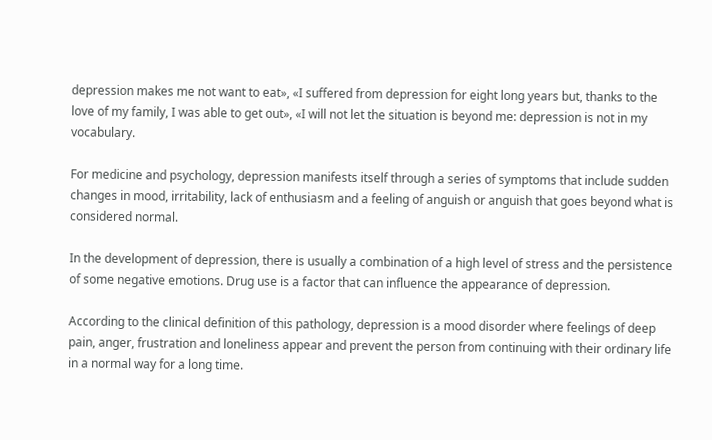depression makes me not want to eat», «I suffered from depression for eight long years but, thanks to the love of my family, I was able to get out», «I will not let the situation is beyond me: depression is not in my vocabulary.

For medicine and psychology, depression manifests itself through a series of symptoms that include sudden changes in mood, irritability, lack of enthusiasm and a feeling of anguish or anguish that goes beyond what is considered normal.

In the development of depression, there is usually a combination of a high level of stress and the persistence of some negative emotions. Drug use is a factor that can influence the appearance of depression.

According to the clinical definition of this pathology, depression is a mood disorder where feelings of deep pain, anger, frustration and loneliness appear and prevent the person from continuing with their ordinary life in a normal way for a long time.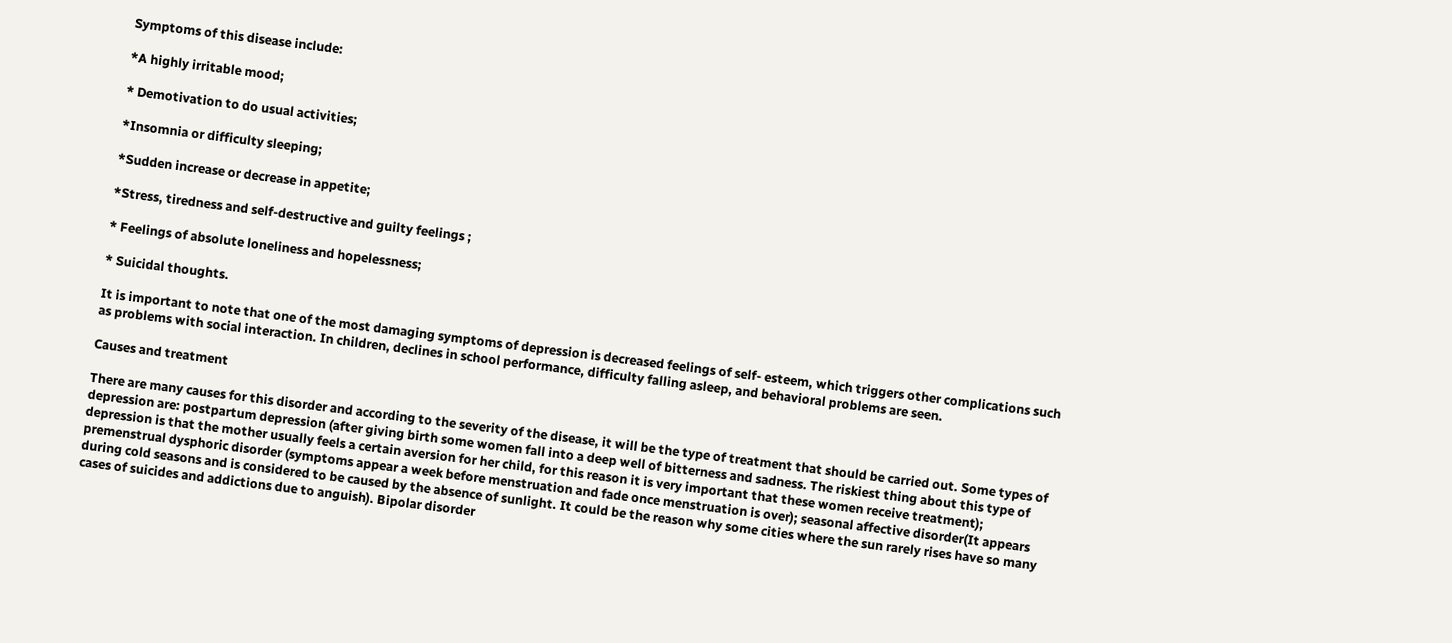Symptoms of this disease include:

*A highly irritable mood;

* Demotivation to do usual activities;

*Insomnia or difficulty sleeping;

*Sudden increase or decrease in appetite;

*Stress, tiredness and self-destructive and guilty feelings ;

* Feelings of absolute loneliness and hopelessness;

* Suicidal thoughts.

It is important to note that one of the most damaging symptoms of depression is decreased feelings of self- esteem, which triggers other complications such as problems with social interaction. In children, declines in school performance, difficulty falling asleep, and behavioral problems are seen.

Causes and treatment

There are many causes for this disorder and according to the severity of the disease, it will be the type of treatment that should be carried out. Some types of depression are: postpartum depression (after giving birth some women fall into a deep well of bitterness and sadness. The riskiest thing about this type of depression is that the mother usually feels a certain aversion for her child, for this reason it is very important that these women receive treatment); premenstrual dysphoric disorder (symptoms appear a week before menstruation and fade once menstruation is over); seasonal affective disorder(It appears during cold seasons and is considered to be caused by the absence of sunlight. It could be the reason why some cities where the sun rarely rises have so many cases of suicides and addictions due to anguish). Bipolar disorder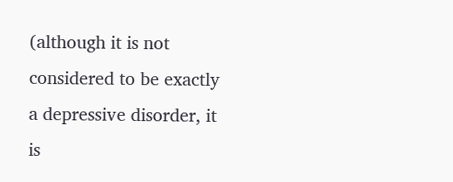(although it is not considered to be exactly a depressive disorder, it is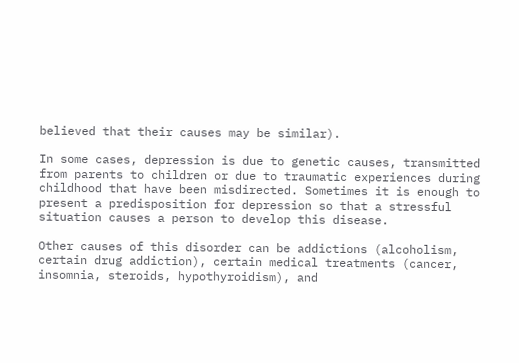believed that their causes may be similar).

In some cases, depression is due to genetic causes, transmitted from parents to children or due to traumatic experiences during childhood that have been misdirected. Sometimes it is enough to present a predisposition for depression so that a stressful situation causes a person to develop this disease.

Other causes of this disorder can be addictions (alcoholism, certain drug addiction), certain medical treatments (cancer, insomnia, steroids, hypothyroidism), and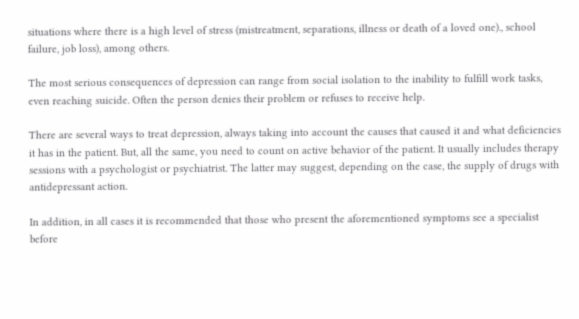situations where there is a high level of stress (mistreatment, separations, illness or death of a loved one)., school failure, job loss), among others.

The most serious consequences of depression can range from social isolation to the inability to fulfill work tasks, even reaching suicide. Often the person denies their problem or refuses to receive help.

There are several ways to treat depression, always taking into account the causes that caused it and what deficiencies it has in the patient. But, all the same, you need to count on active behavior of the patient. It usually includes therapy sessions with a psychologist or psychiatrist. The latter may suggest, depending on the case, the supply of drugs with antidepressant action.

In addition, in all cases it is recommended that those who present the aforementioned symptoms see a specialist before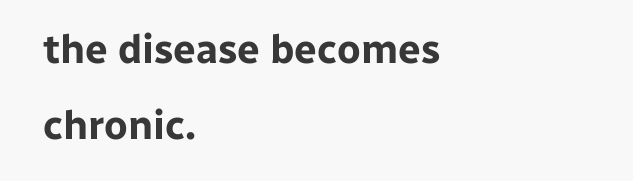the disease becomes chronic.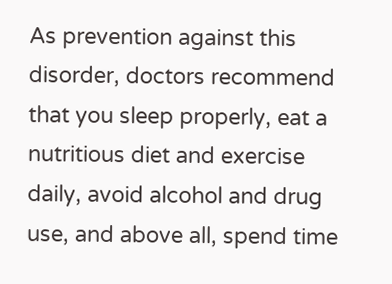As prevention against this disorder, doctors recommend that you sleep properly, eat a nutritious diet and exercise daily, avoid alcohol and drug use, and above all, spend time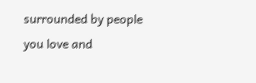surrounded by people you love and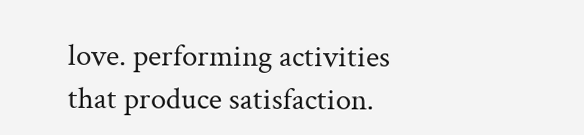love. performing activities that produce satisfaction.